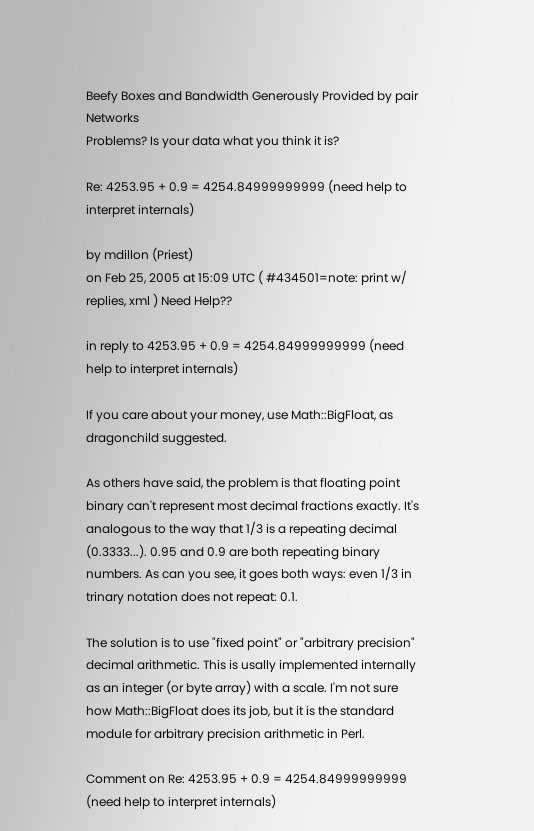Beefy Boxes and Bandwidth Generously Provided by pair Networks
Problems? Is your data what you think it is?

Re: 4253.95 + 0.9 = 4254.84999999999 (need help to interpret internals)

by mdillon (Priest)
on Feb 25, 2005 at 15:09 UTC ( #434501=note: print w/ replies, xml ) Need Help??

in reply to 4253.95 + 0.9 = 4254.84999999999 (need help to interpret internals)

If you care about your money, use Math::BigFloat, as dragonchild suggested.

As others have said, the problem is that floating point binary can't represent most decimal fractions exactly. It's analogous to the way that 1/3 is a repeating decimal (0.3333...). 0.95 and 0.9 are both repeating binary numbers. As can you see, it goes both ways: even 1/3 in trinary notation does not repeat: 0.1.

The solution is to use "fixed point" or "arbitrary precision" decimal arithmetic. This is usally implemented internally as an integer (or byte array) with a scale. I'm not sure how Math::BigFloat does its job, but it is the standard module for arbitrary precision arithmetic in Perl.

Comment on Re: 4253.95 + 0.9 = 4254.84999999999 (need help to interpret internals)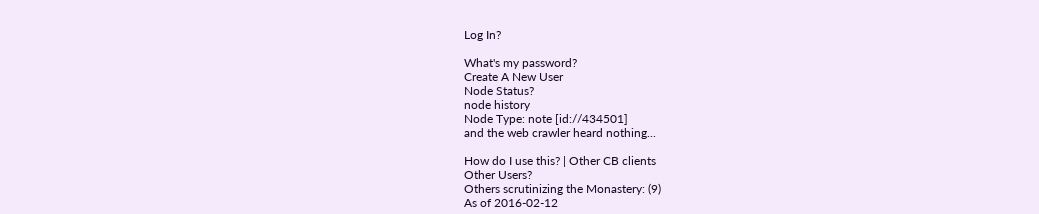Log In?

What's my password?
Create A New User
Node Status?
node history
Node Type: note [id://434501]
and the web crawler heard nothing...

How do I use this? | Other CB clients
Other Users?
Others scrutinizing the Monastery: (9)
As of 2016-02-12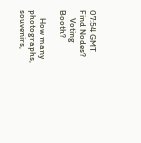07:54 GMT
Find Nodes?
    Voting Booth?

    How many photographs, souvenirs,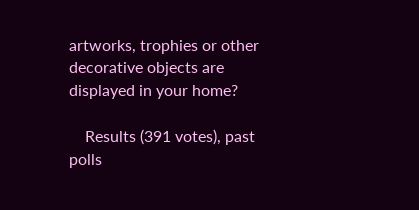artworks, trophies or other decorative objects are displayed in your home?

    Results (391 votes), past polls